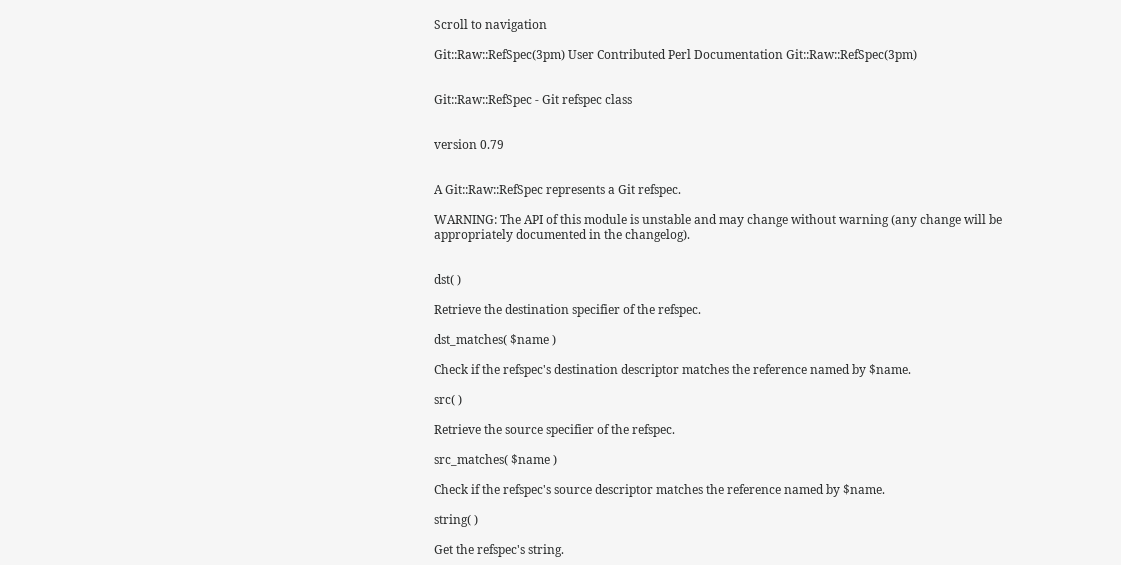Scroll to navigation

Git::Raw::RefSpec(3pm) User Contributed Perl Documentation Git::Raw::RefSpec(3pm)


Git::Raw::RefSpec - Git refspec class


version 0.79


A Git::Raw::RefSpec represents a Git refspec.

WARNING: The API of this module is unstable and may change without warning (any change will be appropriately documented in the changelog).


dst( )

Retrieve the destination specifier of the refspec.

dst_matches( $name )

Check if the refspec's destination descriptor matches the reference named by $name.

src( )

Retrieve the source specifier of the refspec.

src_matches( $name )

Check if the refspec's source descriptor matches the reference named by $name.

string( )

Get the refspec's string.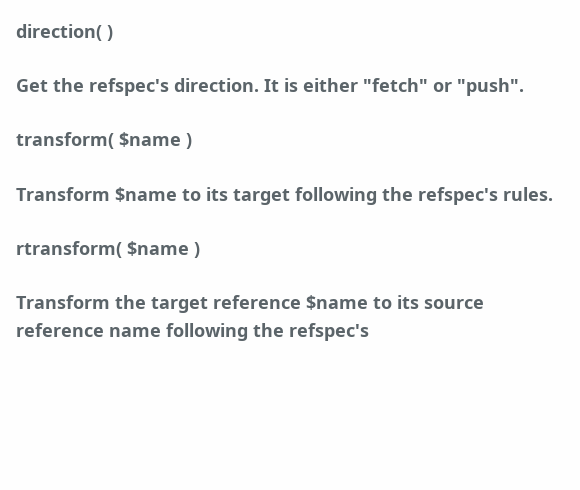direction( )

Get the refspec's direction. It is either "fetch" or "push".

transform( $name )

Transform $name to its target following the refspec's rules.

rtransform( $name )

Transform the target reference $name to its source reference name following the refspec's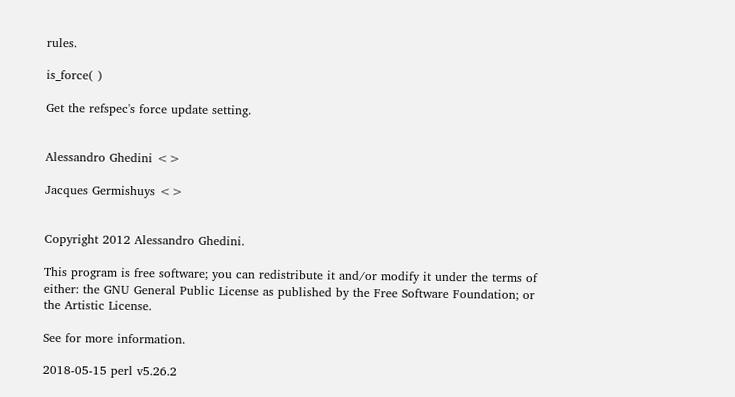rules.

is_force( )

Get the refspec's force update setting.


Alessandro Ghedini <>

Jacques Germishuys <>


Copyright 2012 Alessandro Ghedini.

This program is free software; you can redistribute it and/or modify it under the terms of either: the GNU General Public License as published by the Free Software Foundation; or the Artistic License.

See for more information.

2018-05-15 perl v5.26.2